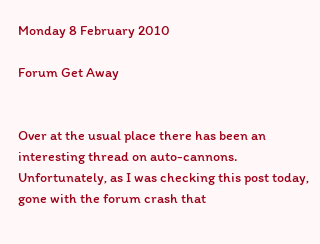Monday 8 February 2010

Forum Get Away


Over at the usual place there has been an interesting thread on auto-cannons. Unfortunately, as I was checking this post today, gone with the forum crash that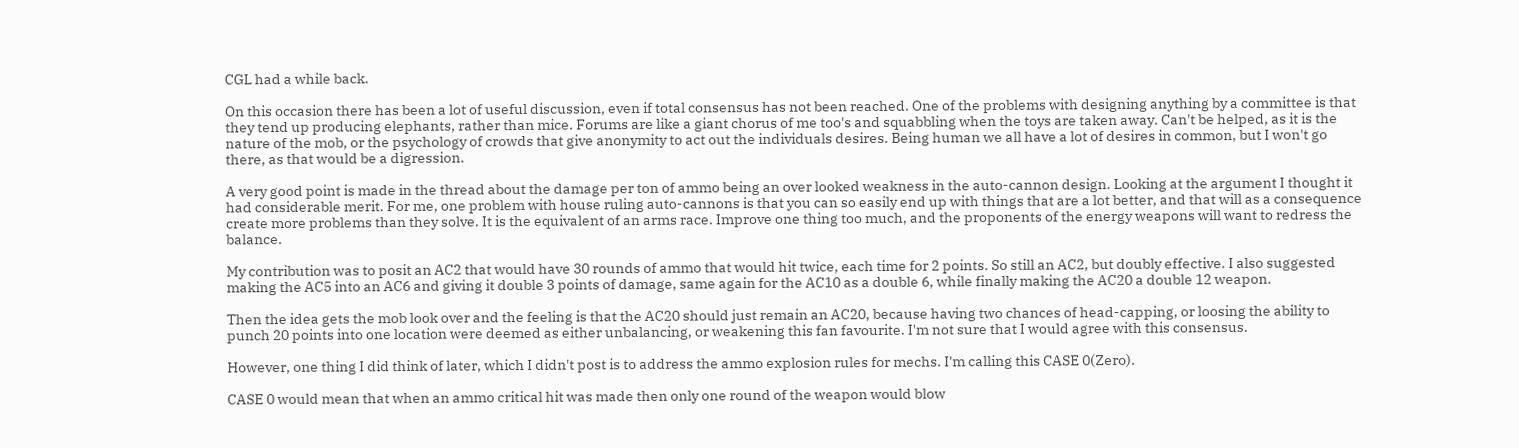CGL had a while back.

On this occasion there has been a lot of useful discussion, even if total consensus has not been reached. One of the problems with designing anything by a committee is that they tend up producing elephants, rather than mice. Forums are like a giant chorus of me too's and squabbling when the toys are taken away. Can't be helped, as it is the nature of the mob, or the psychology of crowds that give anonymity to act out the individuals desires. Being human we all have a lot of desires in common, but I won't go there, as that would be a digression.

A very good point is made in the thread about the damage per ton of ammo being an over looked weakness in the auto-cannon design. Looking at the argument I thought it had considerable merit. For me, one problem with house ruling auto-cannons is that you can so easily end up with things that are a lot better, and that will as a consequence create more problems than they solve. It is the equivalent of an arms race. Improve one thing too much, and the proponents of the energy weapons will want to redress the balance.

My contribution was to posit an AC2 that would have 30 rounds of ammo that would hit twice, each time for 2 points. So still an AC2, but doubly effective. I also suggested making the AC5 into an AC6 and giving it double 3 points of damage, same again for the AC10 as a double 6, while finally making the AC20 a double 12 weapon.

Then the idea gets the mob look over and the feeling is that the AC20 should just remain an AC20, because having two chances of head-capping, or loosing the ability to punch 20 points into one location were deemed as either unbalancing, or weakening this fan favourite. I'm not sure that I would agree with this consensus.

However, one thing I did think of later, which I didn't post is to address the ammo explosion rules for mechs. I'm calling this CASE 0(Zero).

CASE 0 would mean that when an ammo critical hit was made then only one round of the weapon would blow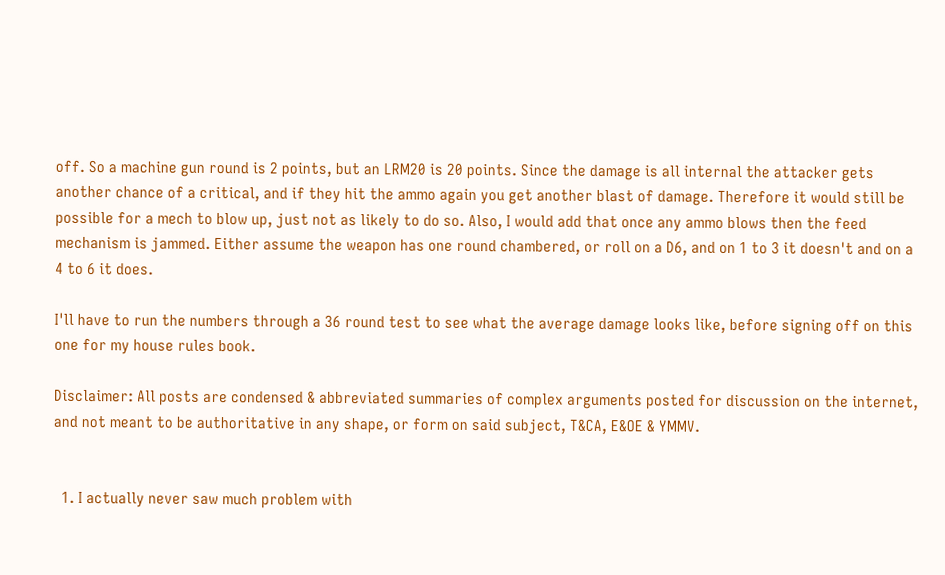off. So a machine gun round is 2 points, but an LRM20 is 20 points. Since the damage is all internal the attacker gets another chance of a critical, and if they hit the ammo again you get another blast of damage. Therefore it would still be possible for a mech to blow up, just not as likely to do so. Also, I would add that once any ammo blows then the feed mechanism is jammed. Either assume the weapon has one round chambered, or roll on a D6, and on 1 to 3 it doesn't and on a 4 to 6 it does.

I'll have to run the numbers through a 36 round test to see what the average damage looks like, before signing off on this one for my house rules book.

Disclaimer: All posts are condensed & abbreviated summaries of complex arguments posted for discussion on the internet, and not meant to be authoritative in any shape, or form on said subject, T&CA, E&OE & YMMV.


  1. I actually never saw much problem with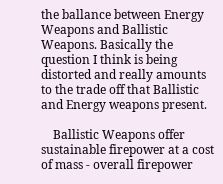the ballance between Energy Weapons and Ballistic Weapons. Basically the question I think is being distorted and really amounts to the trade off that Ballistic and Energy weapons present.

    Ballistic Weapons offer sustainable firepower at a cost of mass - overall firepower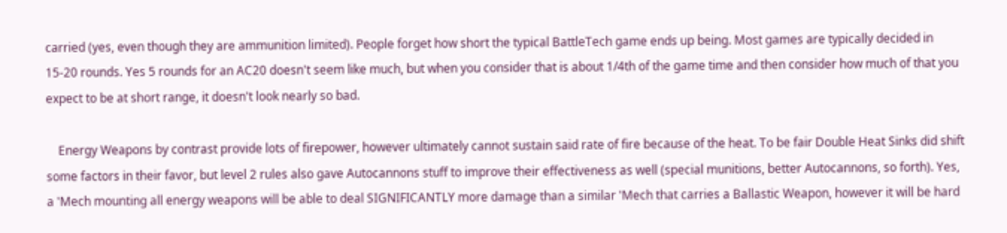carried (yes, even though they are ammunition limited). People forget how short the typical BattleTech game ends up being. Most games are typically decided in 15-20 rounds. Yes 5 rounds for an AC20 doesn't seem like much, but when you consider that is about 1/4th of the game time and then consider how much of that you expect to be at short range, it doesn't look nearly so bad.

    Energy Weapons by contrast provide lots of firepower, however ultimately cannot sustain said rate of fire because of the heat. To be fair Double Heat Sinks did shift some factors in their favor, but level 2 rules also gave Autocannons stuff to improve their effectiveness as well (special munitions, better Autocannons, so forth). Yes, a 'Mech mounting all energy weapons will be able to deal SIGNIFICANTLY more damage than a similar 'Mech that carries a Ballastic Weapon, however it will be hard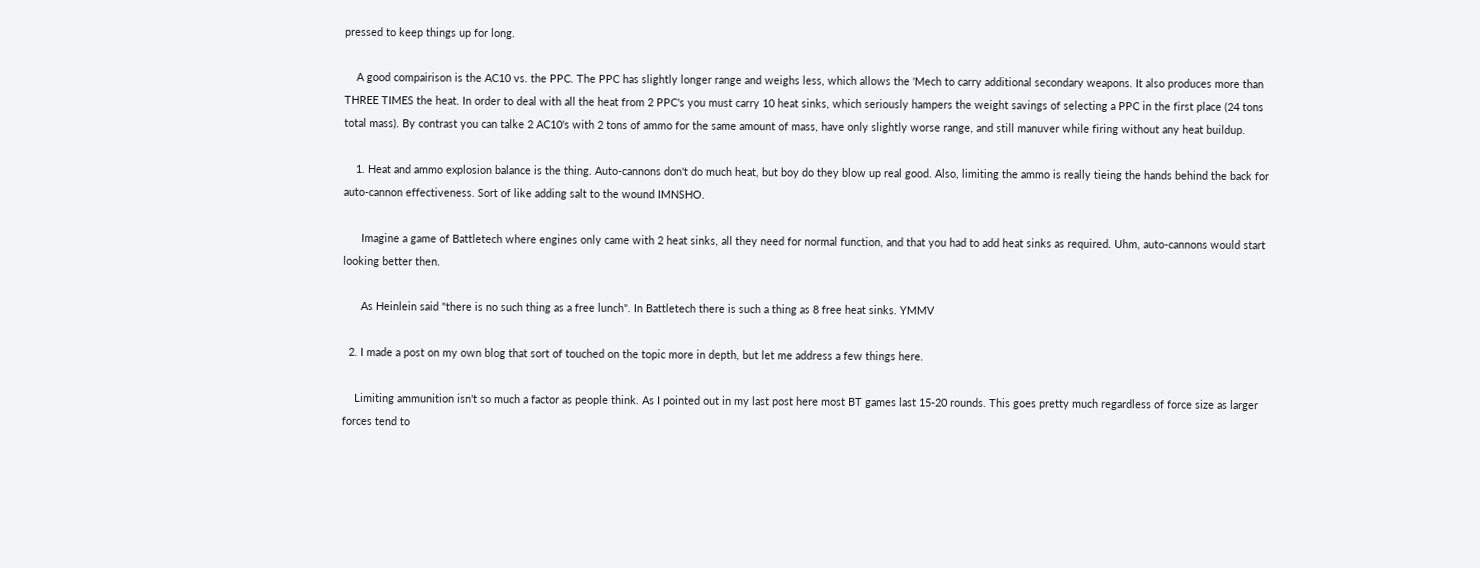pressed to keep things up for long.

    A good compairison is the AC10 vs. the PPC. The PPC has slightly longer range and weighs less, which allows the 'Mech to carry additional secondary weapons. It also produces more than THREE TIMES the heat. In order to deal with all the heat from 2 PPC's you must carry 10 heat sinks, which seriously hampers the weight savings of selecting a PPC in the first place (24 tons total mass). By contrast you can talke 2 AC10's with 2 tons of ammo for the same amount of mass, have only slightly worse range, and still manuver while firing without any heat buildup.

    1. Heat and ammo explosion balance is the thing. Auto-cannons don't do much heat, but boy do they blow up real good. Also, limiting the ammo is really tieing the hands behind the back for auto-cannon effectiveness. Sort of like adding salt to the wound IMNSHO.

      Imagine a game of Battletech where engines only came with 2 heat sinks, all they need for normal function, and that you had to add heat sinks as required. Uhm, auto-cannons would start looking better then.

      As Heinlein said "there is no such thing as a free lunch". In Battletech there is such a thing as 8 free heat sinks. YMMV

  2. I made a post on my own blog that sort of touched on the topic more in depth, but let me address a few things here.

    Limiting ammunition isn't so much a factor as people think. As I pointed out in my last post here most BT games last 15-20 rounds. This goes pretty much regardless of force size as larger forces tend to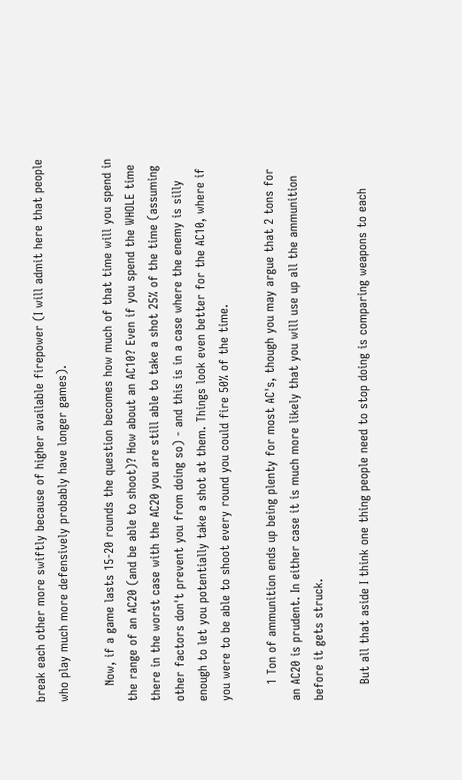break each other more swiftly because of higher available firepower (I will admit here that people who play much more defensively probably have longer games).

    Now, if a game lasts 15-20 rounds the question becomes how much of that time will you spend in the range of an AC20 (and be able to shoot)? How about an AC10? Even if you spend the WHOLE time there in the worst case with the AC20 you are still able to take a shot 25% of the time (assuming other factors don't prevent you from doing so) - and this is in a case where the enemy is silly enough to let you potentially take a shot at them. Things look even better for the AC10, where if you were to be able to shoot every round you could fire 50% of the time.

    1 Ton of ammunition ends up being plenty for most AC's, though you may argue that 2 tons for an AC20 is prudent. In either case it is much more likely that you will use up all the ammunition before it gets struck.

    But all that aside I think one thing people need to stop doing is comparing weapons to each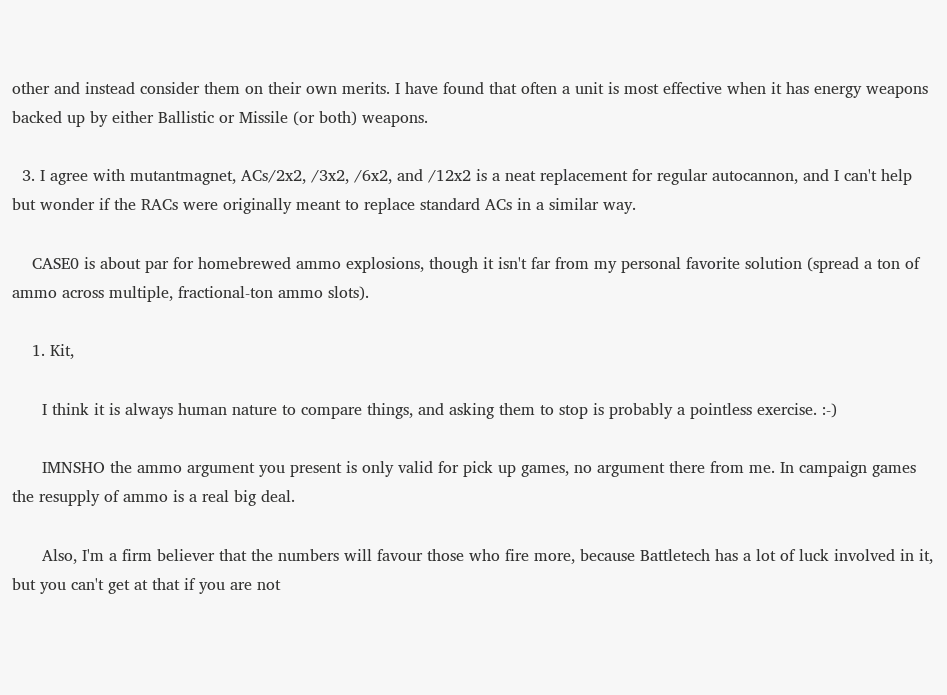other and instead consider them on their own merits. I have found that often a unit is most effective when it has energy weapons backed up by either Ballistic or Missile (or both) weapons.

  3. I agree with mutantmagnet, ACs/2x2, /3x2, /6x2, and /12x2 is a neat replacement for regular autocannon, and I can't help but wonder if the RACs were originally meant to replace standard ACs in a similar way.

    CASE0 is about par for homebrewed ammo explosions, though it isn't far from my personal favorite solution (spread a ton of ammo across multiple, fractional-ton ammo slots).

    1. Kit,

      I think it is always human nature to compare things, and asking them to stop is probably a pointless exercise. :-)

      IMNSHO the ammo argument you present is only valid for pick up games, no argument there from me. In campaign games the resupply of ammo is a real big deal.

      Also, I'm a firm believer that the numbers will favour those who fire more, because Battletech has a lot of luck involved in it, but you can't get at that if you are not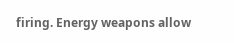firing. Energy weapons allow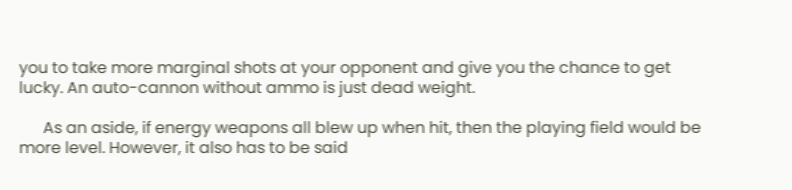you to take more marginal shots at your opponent and give you the chance to get lucky. An auto-cannon without ammo is just dead weight.

      As an aside, if energy weapons all blew up when hit, then the playing field would be more level. However, it also has to be said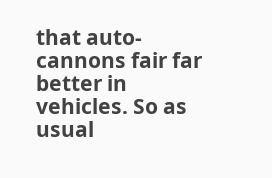that auto-cannons fair far better in vehicles. So as usual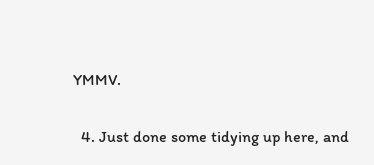YMMV.

  4. Just done some tidying up here, and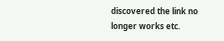discovered the link no longer works etc.